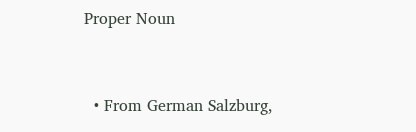Proper Noun


  • From German Salzburg,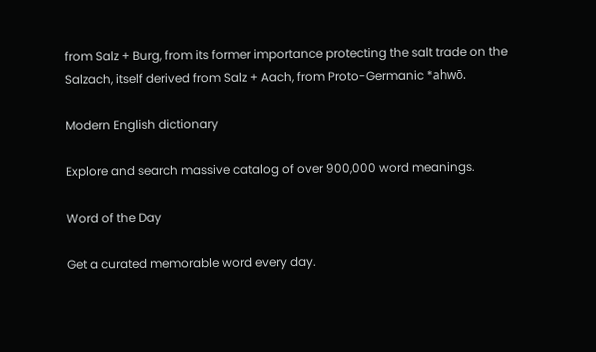from Salz + Burg, from its former importance protecting the salt trade on the Salzach, itself derived from Salz + Aach, from Proto-Germanic *ahwō.

Modern English dictionary

Explore and search massive catalog of over 900,000 word meanings.

Word of the Day

Get a curated memorable word every day.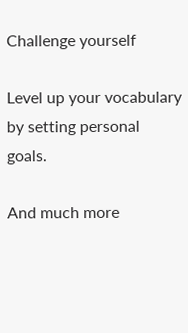Challenge yourself

Level up your vocabulary by setting personal goals.

And much more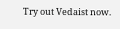Try out Vedaist now.